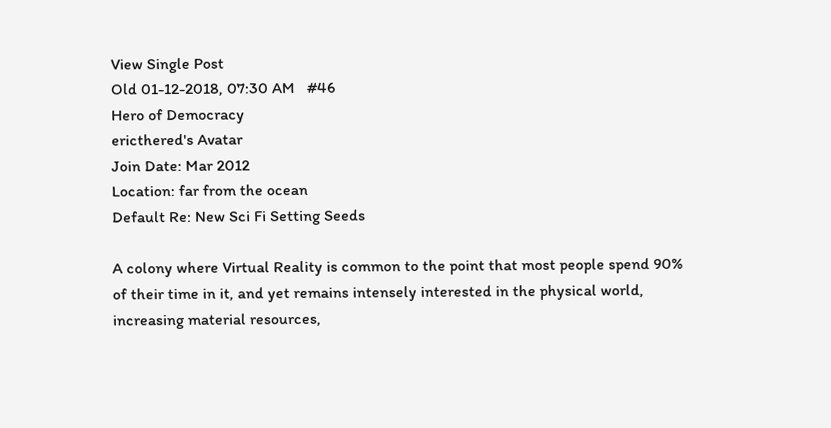View Single Post
Old 01-12-2018, 07:30 AM   #46
Hero of Democracy
ericthered's Avatar
Join Date: Mar 2012
Location: far from the ocean
Default Re: New Sci Fi Setting Seeds

A colony where Virtual Reality is common to the point that most people spend 90% of their time in it, and yet remains intensely interested in the physical world, increasing material resources,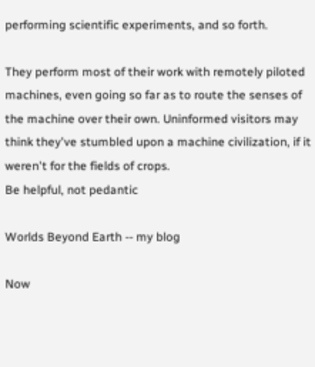performing scientific experiments, and so forth.

They perform most of their work with remotely piloted machines, even going so far as to route the senses of the machine over their own. Uninformed visitors may think they've stumbled upon a machine civilization, if it weren't for the fields of crops.
Be helpful, not pedantic

Worlds Beyond Earth -- my blog

Now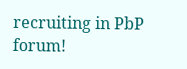recruiting in PbP forum!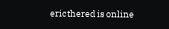ericthered is online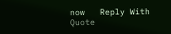now   Reply With Quote